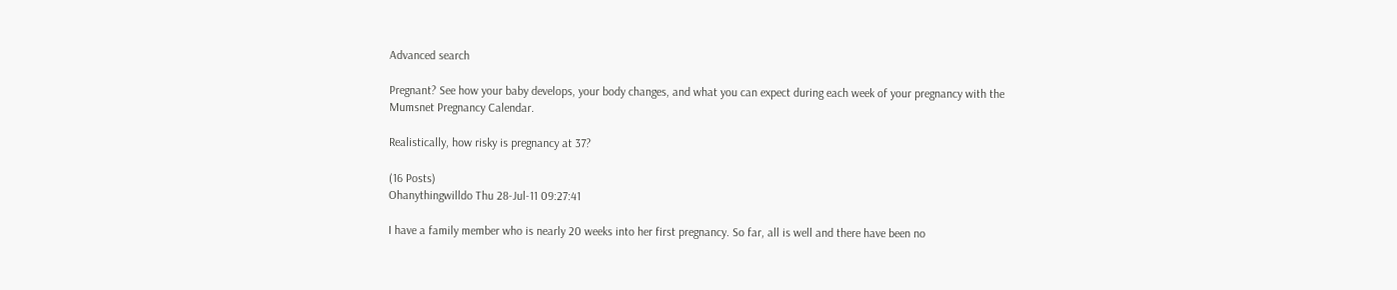Advanced search

Pregnant? See how your baby develops, your body changes, and what you can expect during each week of your pregnancy with the Mumsnet Pregnancy Calendar.

Realistically, how risky is pregnancy at 37?

(16 Posts)
Ohanythingwilldo Thu 28-Jul-11 09:27:41

I have a family member who is nearly 20 weeks into her first pregnancy. So far, all is well and there have been no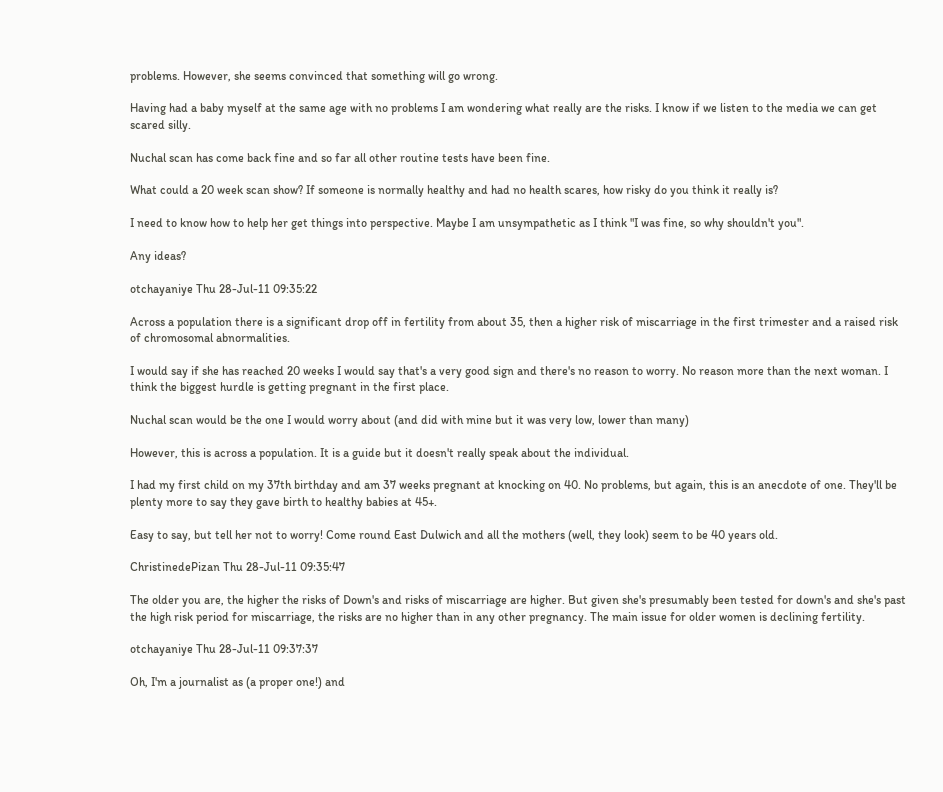problems. However, she seems convinced that something will go wrong.

Having had a baby myself at the same age with no problems I am wondering what really are the risks. I know if we listen to the media we can get scared silly.

Nuchal scan has come back fine and so far all other routine tests have been fine.

What could a 20 week scan show? If someone is normally healthy and had no health scares, how risky do you think it really is?

I need to know how to help her get things into perspective. Maybe I am unsympathetic as I think "I was fine, so why shouldn't you".

Any ideas?

otchayaniye Thu 28-Jul-11 09:35:22

Across a population there is a significant drop off in fertility from about 35, then a higher risk of miscarriage in the first trimester and a raised risk of chromosomal abnormalities.

I would say if she has reached 20 weeks I would say that's a very good sign and there's no reason to worry. No reason more than the next woman. I think the biggest hurdle is getting pregnant in the first place.

Nuchal scan would be the one I would worry about (and did with mine but it was very low, lower than many)

However, this is across a population. It is a guide but it doesn't really speak about the individual.

I had my first child on my 37th birthday and am 37 weeks pregnant at knocking on 40. No problems, but again, this is an anecdote of one. They'll be plenty more to say they gave birth to healthy babies at 45+.

Easy to say, but tell her not to worry! Come round East Dulwich and all the mothers (well, they look) seem to be 40 years old.

ChristinedePizan Thu 28-Jul-11 09:35:47

The older you are, the higher the risks of Down's and risks of miscarriage are higher. But given she's presumably been tested for down's and she's past the high risk period for miscarriage, the risks are no higher than in any other pregnancy. The main issue for older women is declining fertility.

otchayaniye Thu 28-Jul-11 09:37:37

Oh, I'm a journalist as (a proper one!) and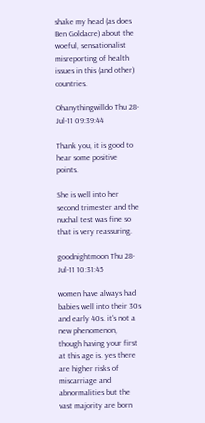shake my head (as does Ben Goldacre) about the woeful, sensationalist misreporting of health issues in this (and other) countries.

Ohanythingwilldo Thu 28-Jul-11 09:39:44

Thank you, it is good to hear some positive points.

She is well into her second trimester and the nuchal test was fine so that is very reassuring.

goodnightmoon Thu 28-Jul-11 10:31:45

women have always had babies well into their 30s and early 40s. it's not a new phenomenon, though having your first at this age is. yes there are higher risks of miscarriage and abnormalities but the vast majority are born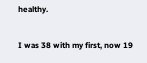healthy.

I was 38 with my first, now 19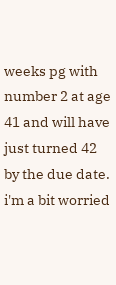weeks pg with number 2 at age 41 and will have just turned 42 by the due date. i'm a bit worried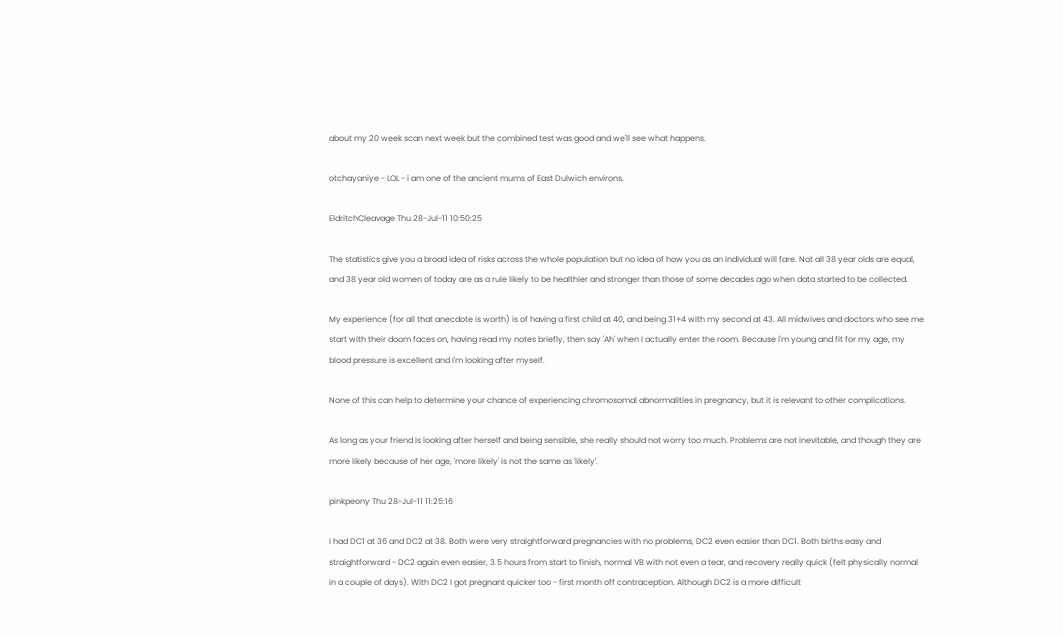about my 20 week scan next week but the combined test was good and we'll see what happens.

otchayaniye - LOL - i am one of the ancient mums of East Dulwich environs.

EldritchCleavage Thu 28-Jul-11 10:50:25

The statistics give you a broad idea of risks across the whole population but no idea of how you as an individual will fare. Not all 38 year olds are equal, and 38 year old women of today are as a rule likely to be healthier and stronger than those of some decades ago when data started to be collected.

My experience (for all that anecdote is worth) is of having a first child at 40, and being 31+4 with my second at 43. All midwives and doctors who see me start with their doom faces on, having read my notes briefly, then say 'Ah' when I actually enter the room. Because I'm young and fit for my age, my blood pressure is excellent and I'm looking after myself.

None of this can help to determine your chance of experiencing chromosomal abnormalities in pregnancy, but it is relevant to other complications.

As long as your friend is looking after herself and being sensible, she really should not worry too much. Problems are not inevitable, and though they are more likely because of her age, 'more likely' is not the same as 'likely'.

pinkpeony Thu 28-Jul-11 11:25:16

I had DC1 at 36 and DC2 at 38. Both were very straightforward pregnancies with no problems, DC2 even easier than DC1. Both births easy and straightforward - DC2 again even easier, 3.5 hours from start to finish, normal VB with not even a tear, and recovery really quick (felt physically normal in a couple of days). With DC2 I got pregnant quicker too - first month off contraception. Although DC2 is a more difficult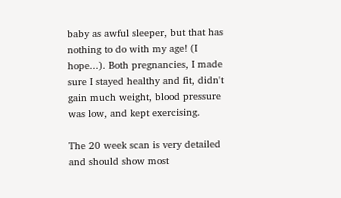baby as awful sleeper, but that has nothing to do with my age! (I hope...). Both pregnancies, I made sure I stayed healthy and fit, didn't gain much weight, blood pressure was low, and kept exercising.

The 20 week scan is very detailed and should show most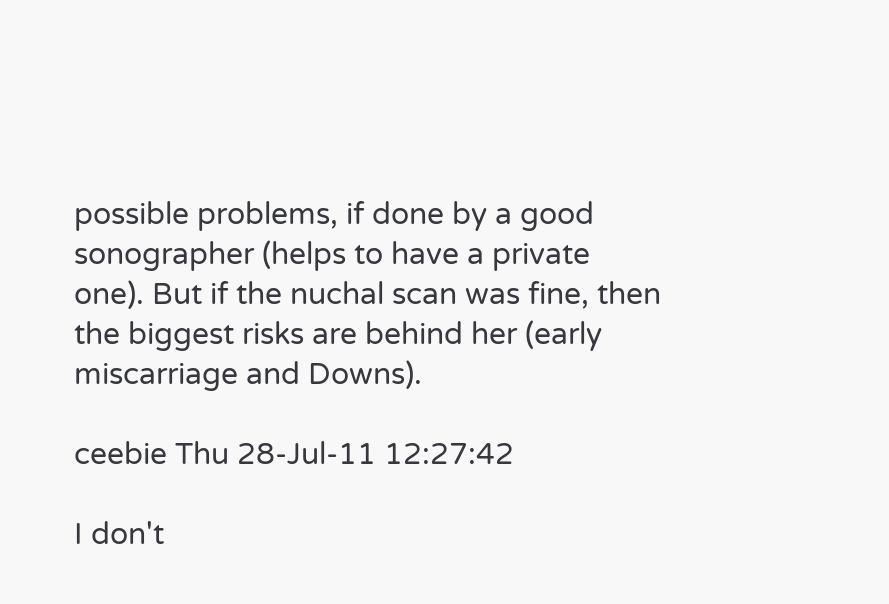possible problems, if done by a good sonographer (helps to have a private one). But if the nuchal scan was fine, then the biggest risks are behind her (early miscarriage and Downs).

ceebie Thu 28-Jul-11 12:27:42

I don't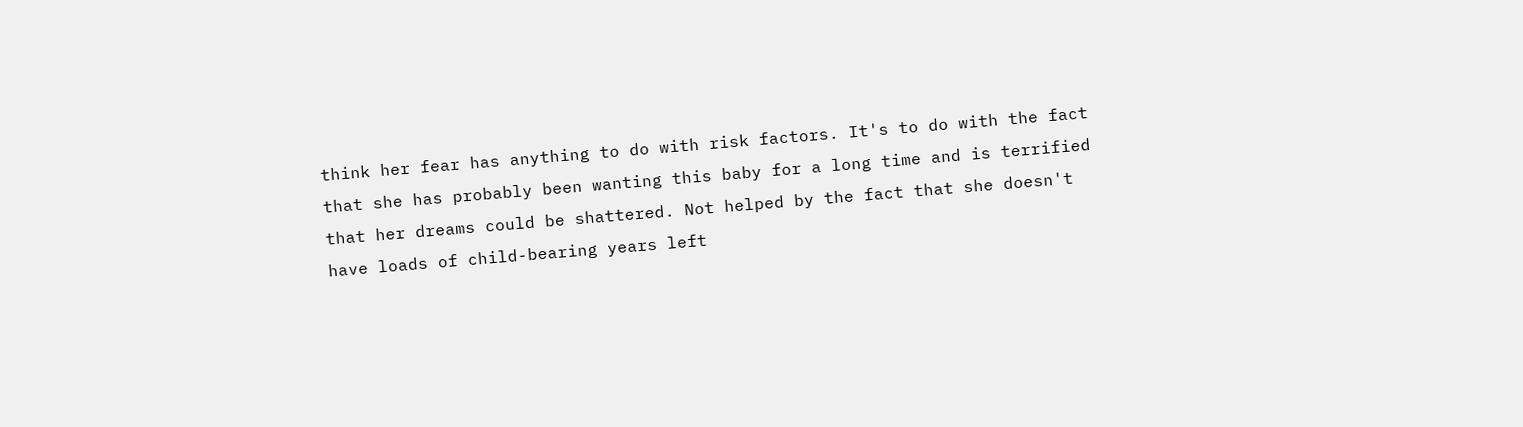think her fear has anything to do with risk factors. It's to do with the fact that she has probably been wanting this baby for a long time and is terrified that her dreams could be shattered. Not helped by the fact that she doesn't have loads of child-bearing years left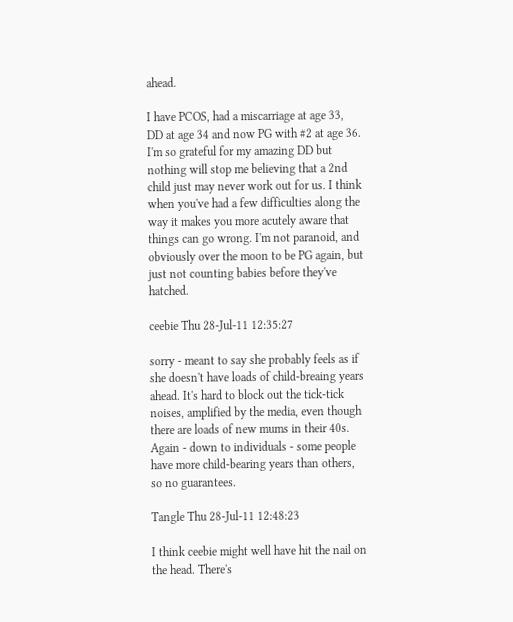ahead.

I have PCOS, had a miscarriage at age 33, DD at age 34 and now PG with #2 at age 36. I'm so grateful for my amazing DD but nothing will stop me believing that a 2nd child just may never work out for us. I think when you've had a few difficulties along the way it makes you more acutely aware that things can go wrong. I'm not paranoid, and obviously over the moon to be PG again, but just not counting babies before they've hatched.

ceebie Thu 28-Jul-11 12:35:27

sorry - meant to say she probably feels as if she doesn't have loads of child-breaing years ahead. It's hard to block out the tick-tick noises, amplified by the media, even though there are loads of new mums in their 40s. Again - down to individuals - some people have more child-bearing years than others, so no guarantees.

Tangle Thu 28-Jul-11 12:48:23

I think ceebie might well have hit the nail on the head. There's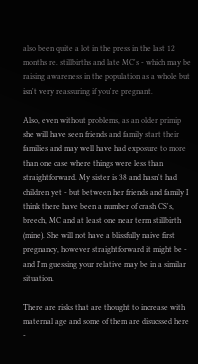also been quite a lot in the press in the last 12 months re. stillbirths and late MC's - which may be raising awareness in the population as a whole but isn't very reassuring if you're pregnant.

Also, even without problems, as an older primip she will have seen friends and family start their families and may well have had exposure to more than one case where things were less than straightforward. My sister is 38 and hasn't had children yet - but between her friends and family I think there have been a number of crash CS's, breech, MC and at least one near term stillbirth (mine). She will not have a blissfully naive first pregnancy, however straightforward it might be - and I'm guessing your relative may be in a similar situation.

There are risks that are thought to increase with maternal age and some of them are disucssed here -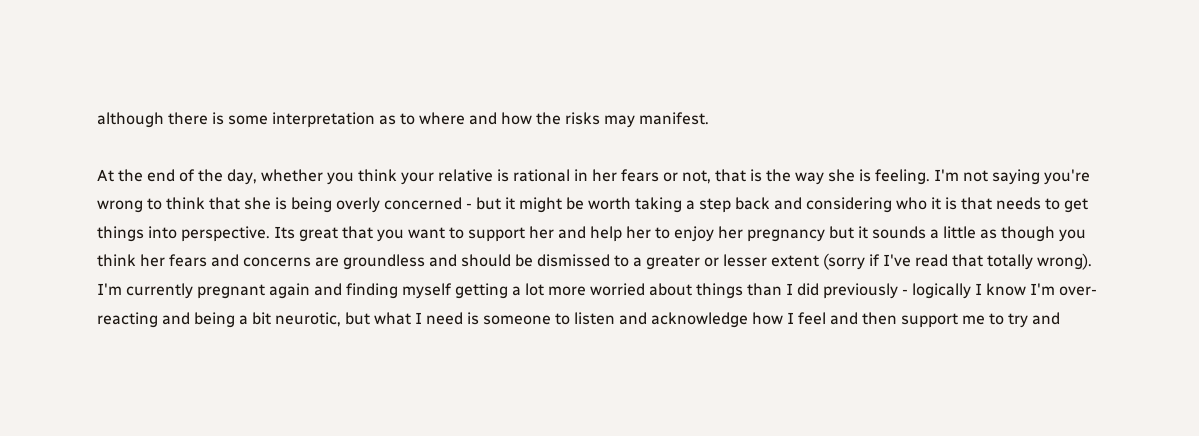although there is some interpretation as to where and how the risks may manifest.

At the end of the day, whether you think your relative is rational in her fears or not, that is the way she is feeling. I'm not saying you're wrong to think that she is being overly concerned - but it might be worth taking a step back and considering who it is that needs to get things into perspective. Its great that you want to support her and help her to enjoy her pregnancy but it sounds a little as though you think her fears and concerns are groundless and should be dismissed to a greater or lesser extent (sorry if I've read that totally wrong). I'm currently pregnant again and finding myself getting a lot more worried about things than I did previously - logically I know I'm over-reacting and being a bit neurotic, but what I need is someone to listen and acknowledge how I feel and then support me to try and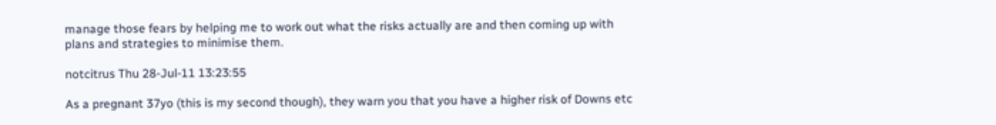manage those fears by helping me to work out what the risks actually are and then coming up with plans and strategies to minimise them.

notcitrus Thu 28-Jul-11 13:23:55

As a pregnant 37yo (this is my second though), they warn you that you have a higher risk of Downs etc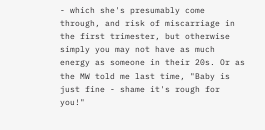- which she's presumably come through, and risk of miscarriage in the first trimester, but otherwise simply you may not have as much energy as someone in their 20s. Or as the MW told me last time, "Baby is just fine - shame it's rough for you!"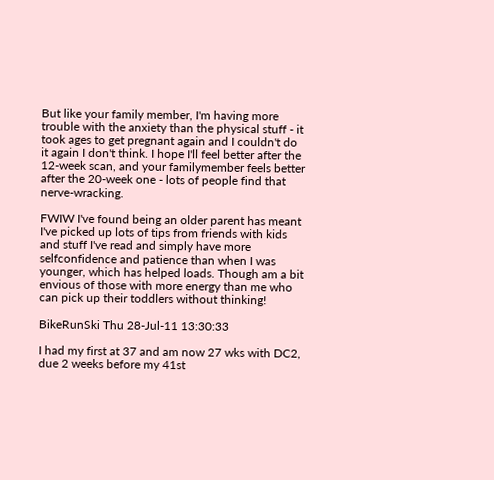But like your family member, I'm having more trouble with the anxiety than the physical stuff - it took ages to get pregnant again and I couldn't do it again I don't think. I hope I'll feel better after the 12-week scan, and your familymember feels better after the 20-week one - lots of people find that nerve-wracking.

FWIW I've found being an older parent has meant I've picked up lots of tips from friends with kids and stuff I've read and simply have more selfconfidence and patience than when I was younger, which has helped loads. Though am a bit envious of those with more energy than me who can pick up their toddlers without thinking!

BikeRunSki Thu 28-Jul-11 13:30:33

I had my first at 37 and am now 27 wks with DC2, due 2 weeks before my 41st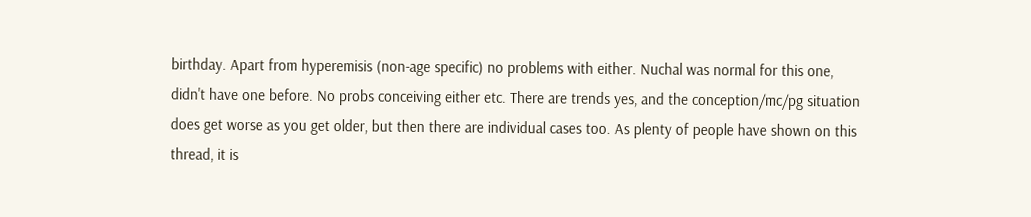birthday. Apart from hyperemisis (non-age specific) no problems with either. Nuchal was normal for this one, didn't have one before. No probs conceiving either etc. There are trends yes, and the conception/mc/pg situation does get worse as you get older, but then there are individual cases too. As plenty of people have shown on this thread, it is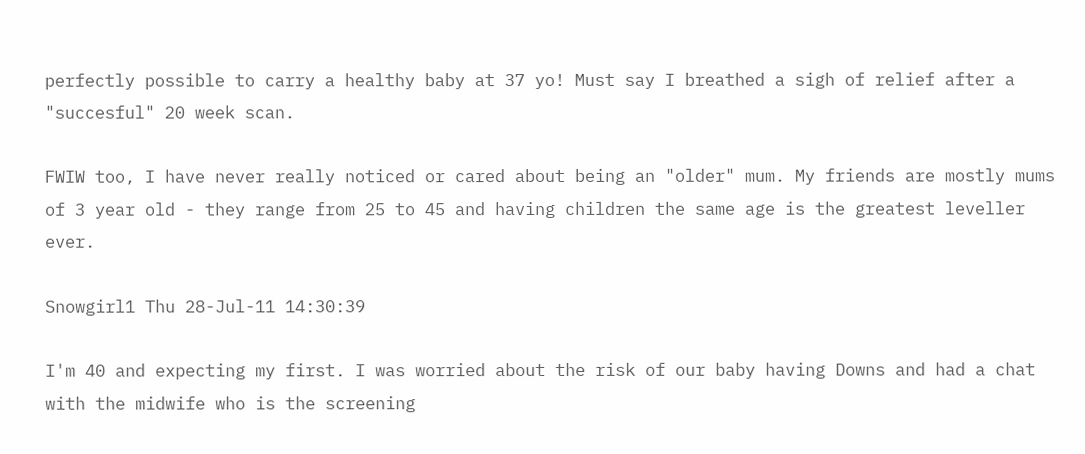perfectly possible to carry a healthy baby at 37 yo! Must say I breathed a sigh of relief after a "succesful" 20 week scan.

FWIW too, I have never really noticed or cared about being an "older" mum. My friends are mostly mums of 3 year old - they range from 25 to 45 and having children the same age is the greatest leveller ever.

Snowgirl1 Thu 28-Jul-11 14:30:39

I'm 40 and expecting my first. I was worried about the risk of our baby having Downs and had a chat with the midwife who is the screening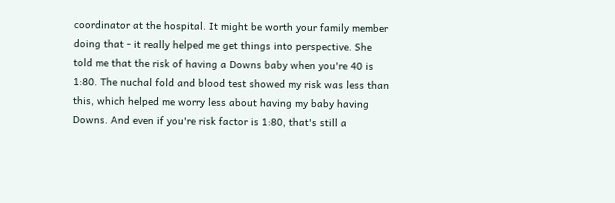coordinator at the hospital. It might be worth your family member doing that - it really helped me get things into perspective. She told me that the risk of having a Downs baby when you're 40 is 1:80. The nuchal fold and blood test showed my risk was less than this, which helped me worry less about having my baby having Downs. And even if you're risk factor is 1:80, that's still a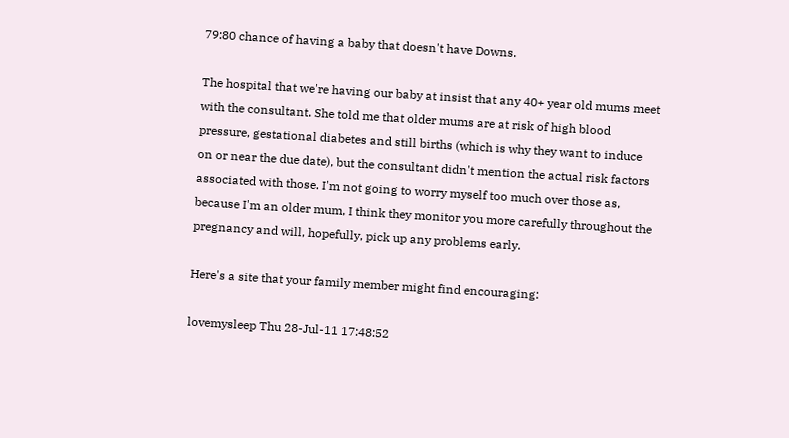79:80 chance of having a baby that doesn't have Downs.

The hospital that we're having our baby at insist that any 40+ year old mums meet with the consultant. She told me that older mums are at risk of high blood pressure, gestational diabetes and still births (which is why they want to induce on or near the due date), but the consultant didn't mention the actual risk factors associated with those. I'm not going to worry myself too much over those as, because I'm an older mum, I think they monitor you more carefully throughout the pregnancy and will, hopefully, pick up any problems early.

Here's a site that your family member might find encouraging:

lovemysleep Thu 28-Jul-11 17:48:52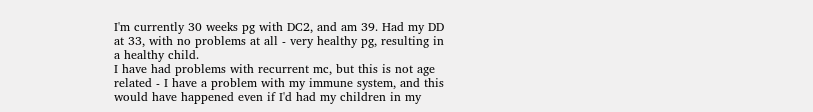I'm currently 30 weeks pg with DC2, and am 39. Had my DD at 33, with no problems at all - very healthy pg, resulting in a healthy child.
I have had problems with recurrent mc, but this is not age related - I have a problem with my immune system, and this would have happened even if I'd had my children in my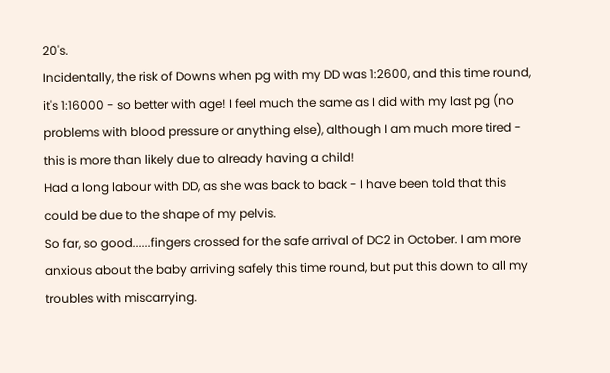20's.
Incidentally, the risk of Downs when pg with my DD was 1:2600, and this time round, it's 1:16000 - so better with age! I feel much the same as I did with my last pg (no problems with blood pressure or anything else), although I am much more tired - this is more than likely due to already having a child!
Had a long labour with DD, as she was back to back - I have been told that this could be due to the shape of my pelvis.
So far, so good......fingers crossed for the safe arrival of DC2 in October. I am more anxious about the baby arriving safely this time round, but put this down to all my troubles with miscarrying.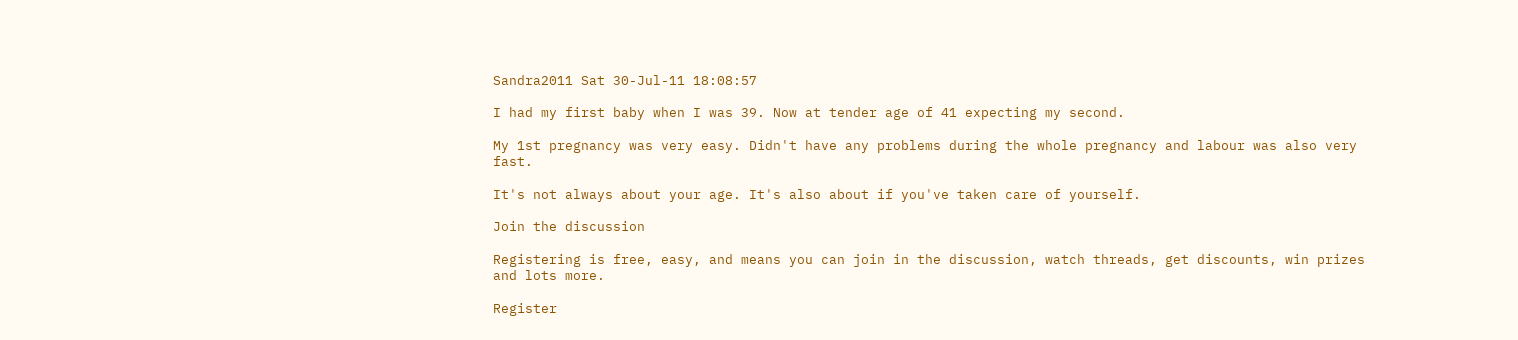Sandra2011 Sat 30-Jul-11 18:08:57

I had my first baby when I was 39. Now at tender age of 41 expecting my second.

My 1st pregnancy was very easy. Didn't have any problems during the whole pregnancy and labour was also very fast.

It's not always about your age. It's also about if you've taken care of yourself.

Join the discussion

Registering is free, easy, and means you can join in the discussion, watch threads, get discounts, win prizes and lots more.

Register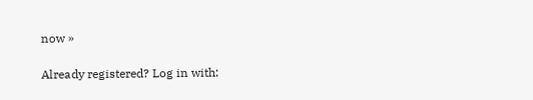now »

Already registered? Log in with: